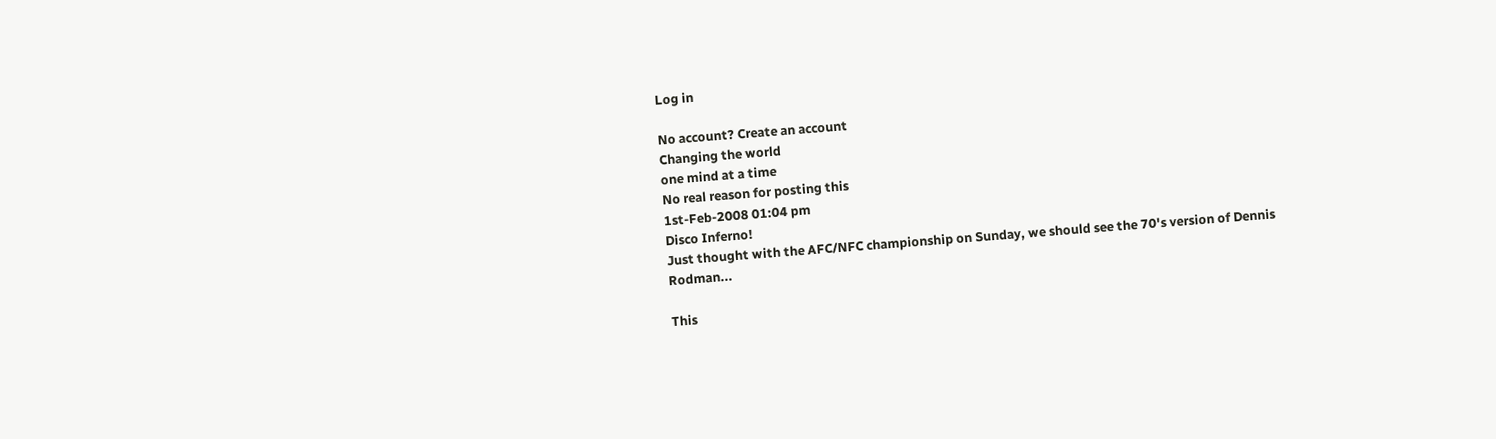Log in

No account? Create an account
Changing the world
one mind at a time
No real reason for posting this
1st-Feb-2008 01:04 pm
Disco Inferno!
Just thought with the AFC/NFC championship on Sunday, we should see the 70's version of Dennis Rodman...

This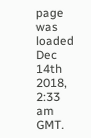page was loaded Dec 14th 2018, 2:33 am GMT.